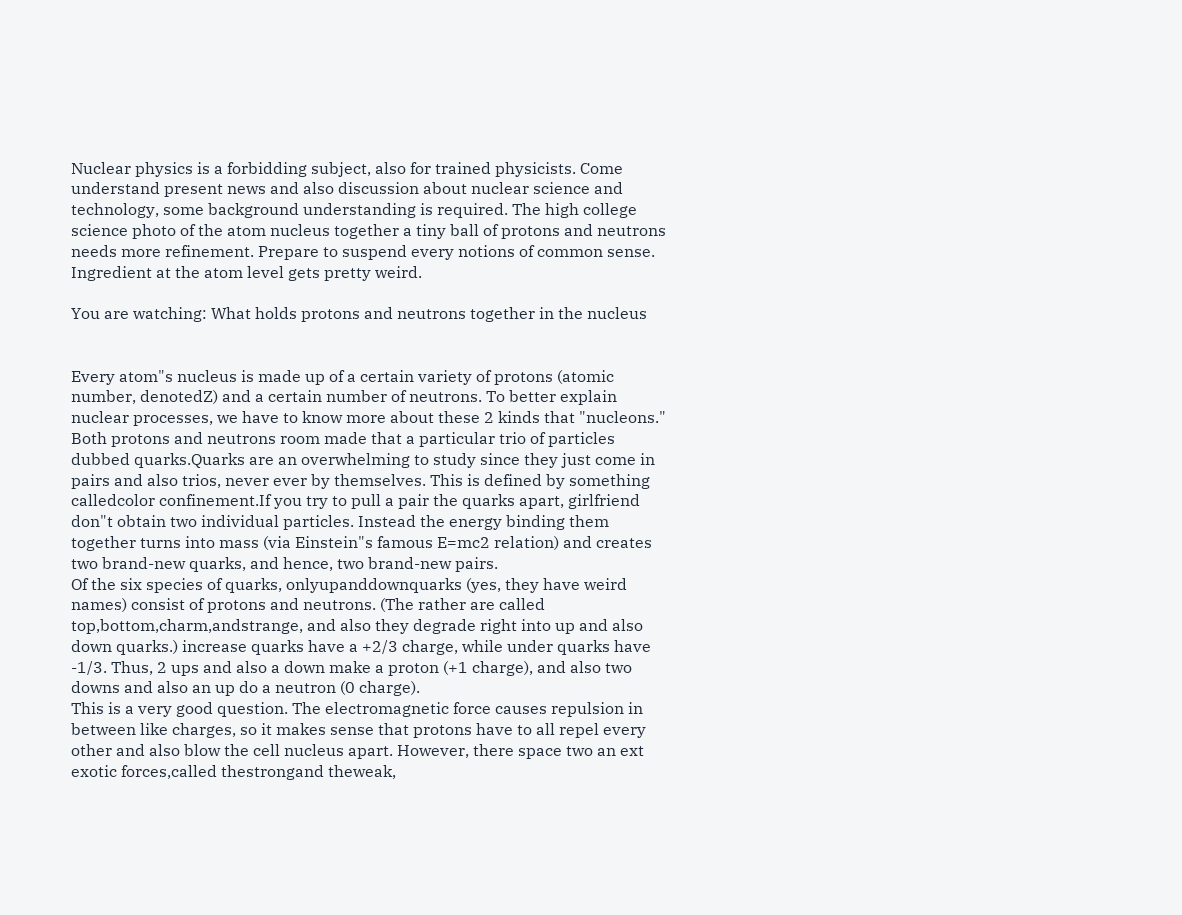Nuclear physics is a forbidding subject, also for trained physicists. Come understand present news and also discussion about nuclear science and technology, some background understanding is required. The high college science photo of the atom nucleus together a tiny ball of protons and neutrons needs more refinement. Prepare to suspend every notions of common sense. Ingredient at the atom level gets pretty weird.

You are watching: What holds protons and neutrons together in the nucleus


Every atom"s nucleus is made up of a certain variety of protons (atomic number, denotedZ) and a certain number of neutrons. To better explain nuclear processes, we have to know more about these 2 kinds that "nucleons."
Both protons and neutrons room made that a particular trio of particles dubbed quarks.Quarks are an overwhelming to study since they just come in pairs and also trios, never ever by themselves. This is defined by something calledcolor confinement.If you try to pull a pair the quarks apart, girlfriend don"t obtain two individual particles. Instead the energy binding them together turns into mass (via Einstein"s famous E=mc2 relation) and creates two brand-new quarks, and hence, two brand-new pairs.
Of the six species of quarks, onlyupanddownquarks (yes, they have weird names) consist of protons and neutrons. (The rather are called top,bottom,charm,andstrange, and also they degrade right into up and also down quarks.) increase quarks have a +2/3 charge, while under quarks have -1/3. Thus, 2 ups and also a down make a proton (+1 charge), and also two downs and also an up do a neutron (0 charge).
This is a very good question. The electromagnetic force causes repulsion in between like charges, so it makes sense that protons have to all repel every other and also blow the cell nucleus apart. However, there space two an ext exotic forces,called thestrongand theweak,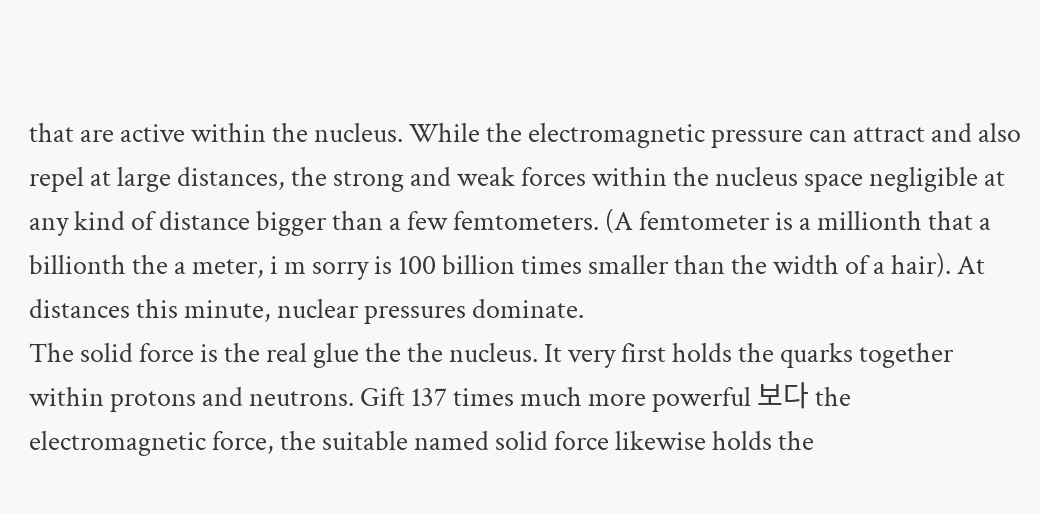that are active within the nucleus. While the electromagnetic pressure can attract and also repel at large distances, the strong and weak forces within the nucleus space negligible at any kind of distance bigger than a few femtometers. (A femtometer is a millionth that a billionth the a meter, i m sorry is 100 billion times smaller than the width of a hair). At distances this minute, nuclear pressures dominate.
The solid force is the real glue the the nucleus. It very first holds the quarks together within protons and neutrons. Gift 137 times much more powerful 보다 the electromagnetic force, the suitable named solid force likewise holds the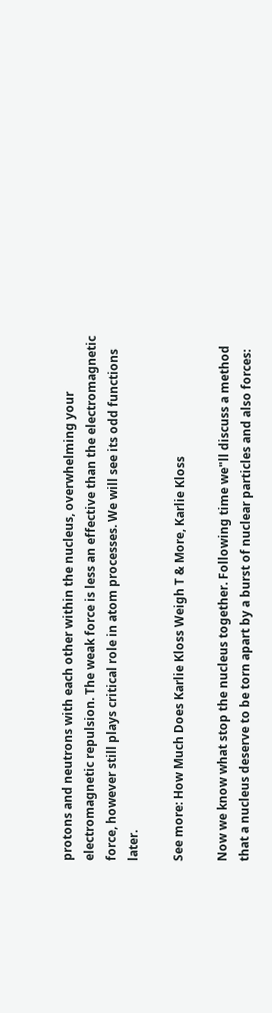protons and neutrons with each other within the nucleus, overwhelming your electromagnetic repulsion. The weak force is less an effective than the electromagnetic force, however still plays critical role in atom processes. We will see its odd functions later.

See more: How Much Does Karlie Kloss Weigh T & More, Karlie Kloss

Now we know what stop the nucleus together. Following time we"ll discuss a method that a nucleus deserve to be torn apart by a burst of nuclear particles and also forces: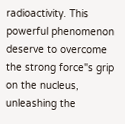radioactivity. This powerful phenomenon deserve to overcome the strong force"s grip on the nucleus, unleashing the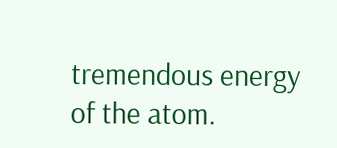tremendous energy of the atom.